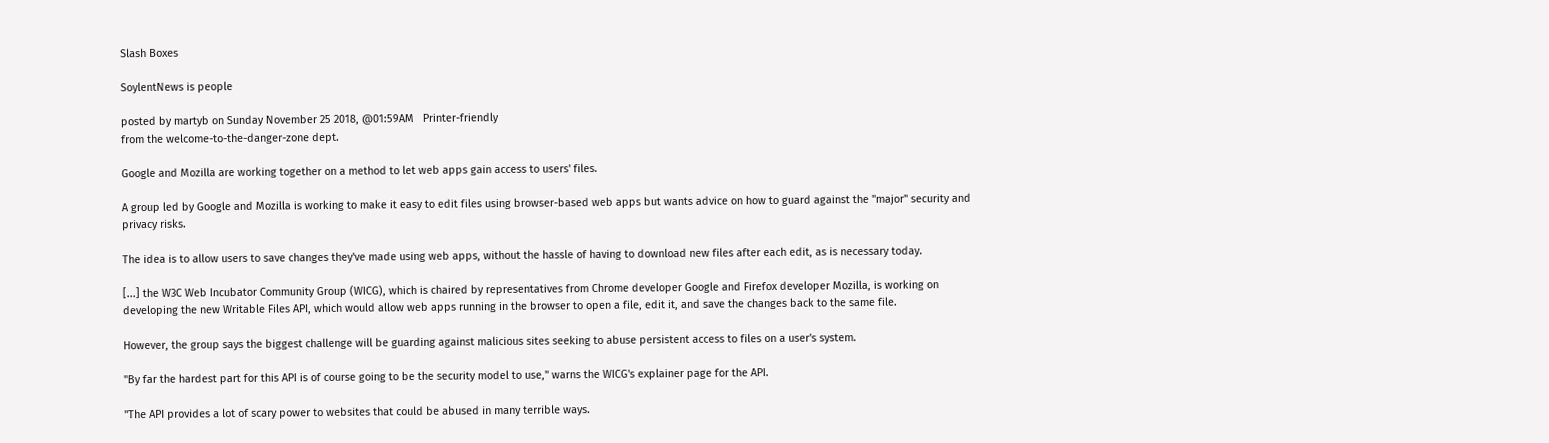Slash Boxes

SoylentNews is people

posted by martyb on Sunday November 25 2018, @01:59AM   Printer-friendly
from the welcome-to-the-danger-zone dept.

Google and Mozilla are working together on a method to let web apps gain access to users' files.

A group led by Google and Mozilla is working to make it easy to edit files using browser-based web apps but wants advice on how to guard against the "major" security and privacy risks.

The idea is to allow users to save changes they've made using web apps, without the hassle of having to download new files after each edit, as is necessary today.

[...] the W3C Web Incubator Community Group (WICG), which is chaired by representatives from Chrome developer Google and Firefox developer Mozilla, is working on developing the new Writable Files API, which would allow web apps running in the browser to open a file, edit it, and save the changes back to the same file.

However, the group says the biggest challenge will be guarding against malicious sites seeking to abuse persistent access to files on a user's system.

"By far the hardest part for this API is of course going to be the security model to use," warns the WICG's explainer page for the API.

"The API provides a lot of scary power to websites that could be abused in many terrible ways.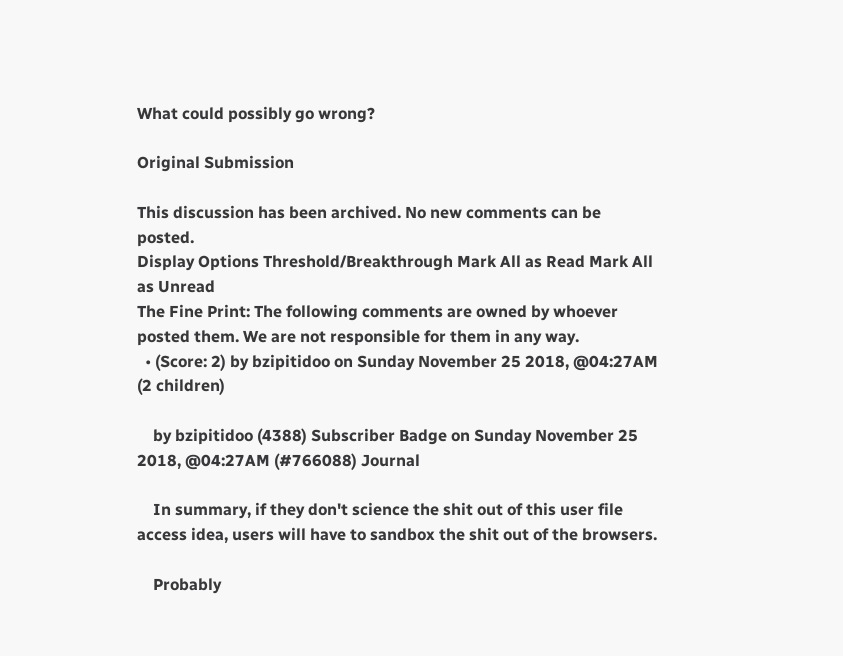What could possibly go wrong?

Original Submission

This discussion has been archived. No new comments can be posted.
Display Options Threshold/Breakthrough Mark All as Read Mark All as Unread
The Fine Print: The following comments are owned by whoever posted them. We are not responsible for them in any way.
  • (Score: 2) by bzipitidoo on Sunday November 25 2018, @04:27AM (2 children)

    by bzipitidoo (4388) Subscriber Badge on Sunday November 25 2018, @04:27AM (#766088) Journal

    In summary, if they don't science the shit out of this user file access idea, users will have to sandbox the shit out of the browsers.

    Probably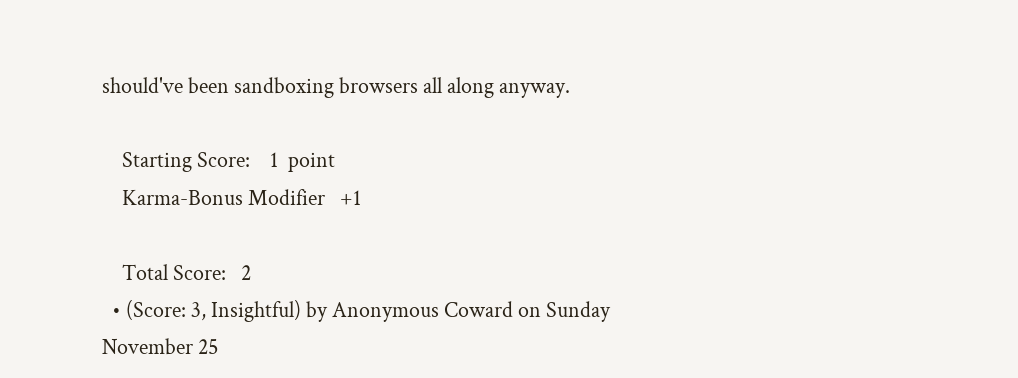should've been sandboxing browsers all along anyway.

    Starting Score:    1  point
    Karma-Bonus Modifier   +1

    Total Score:   2
  • (Score: 3, Insightful) by Anonymous Coward on Sunday November 25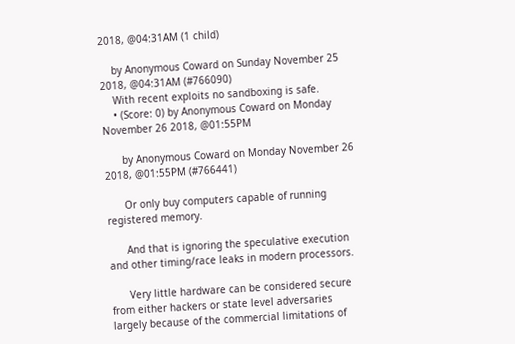2018, @04:31AM (1 child)

    by Anonymous Coward on Sunday November 25 2018, @04:31AM (#766090)
    With recent exploits no sandboxing is safe.
    • (Score: 0) by Anonymous Coward on Monday November 26 2018, @01:55PM

      by Anonymous Coward on Monday November 26 2018, @01:55PM (#766441)

      Or only buy computers capable of running registered memory.

      And that is ignoring the speculative execution and other timing/race leaks in modern processors.

      Very little hardware can be considered secure from either hackers or state level adversaries largely because of the commercial limitations of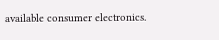available consumer electronics.